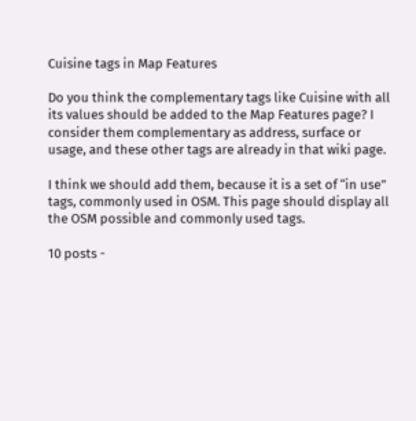Cuisine tags in Map Features

Do you think the complementary tags like Cuisine with all its values should be added to the Map Features page? I consider them complementary as address, surface or usage, and these other tags are already in that wiki page.

I think we should add them, because it is a set of “in use” tags, commonly used in OSM. This page should display all the OSM possible and commonly used tags.

10 posts -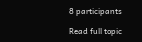8 participants

Read full topic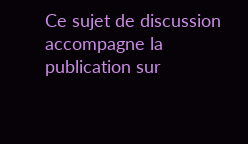Ce sujet de discussion accompagne la publication sur